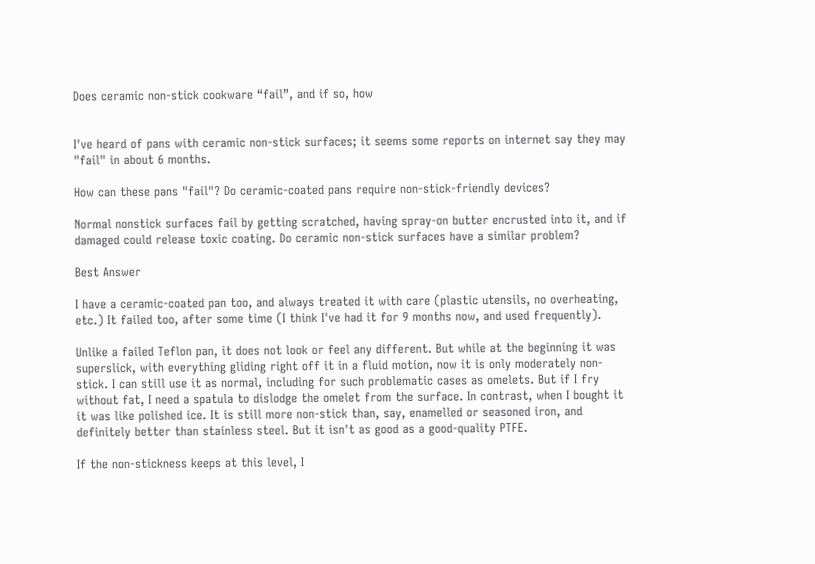Does ceramic non-stick cookware “fail”, and if so, how


I've heard of pans with ceramic non-stick surfaces; it seems some reports on internet say they may "fail" in about 6 months.

How can these pans "fail"? Do ceramic-coated pans require non-stick-friendly devices?

Normal nonstick surfaces fail by getting scratched, having spray-on butter encrusted into it, and if damaged could release toxic coating. Do ceramic non-stick surfaces have a similar problem?

Best Answer

I have a ceramic-coated pan too, and always treated it with care (plastic utensils, no overheating, etc.) It failed too, after some time (I think I've had it for 9 months now, and used frequently).

Unlike a failed Teflon pan, it does not look or feel any different. But while at the beginning it was superslick, with everything gliding right off it in a fluid motion, now it is only moderately non-stick. I can still use it as normal, including for such problematic cases as omelets. But if I fry without fat, I need a spatula to dislodge the omelet from the surface. In contrast, when I bought it it was like polished ice. It is still more non-stick than, say, enamelled or seasoned iron, and definitely better than stainless steel. But it isn't as good as a good-quality PTFE.

If the non-stickness keeps at this level, I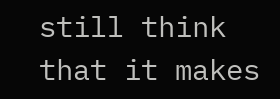still think that it makes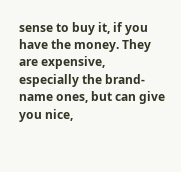sense to buy it, if you have the money. They are expensive, especially the brand-name ones, but can give you nice,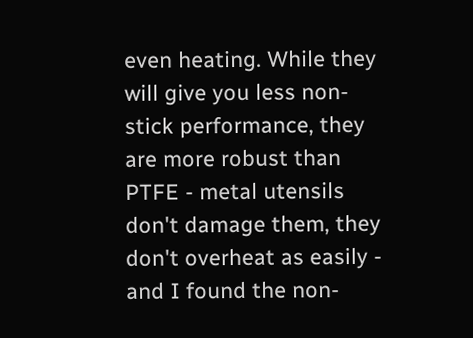even heating. While they will give you less non-stick performance, they are more robust than PTFE - metal utensils don't damage them, they don't overheat as easily - and I found the non-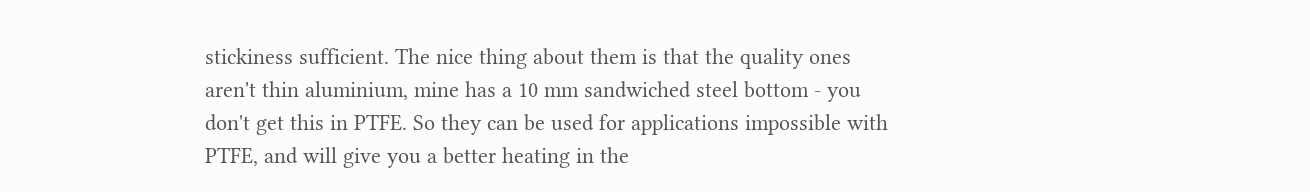stickiness sufficient. The nice thing about them is that the quality ones aren't thin aluminium, mine has a 10 mm sandwiched steel bottom - you don't get this in PTFE. So they can be used for applications impossible with PTFE, and will give you a better heating in the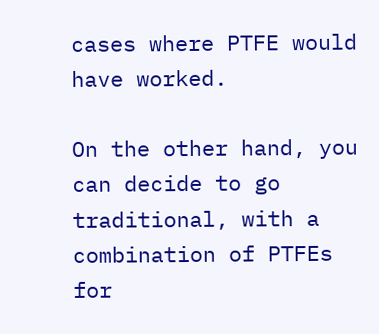cases where PTFE would have worked.

On the other hand, you can decide to go traditional, with a combination of PTFEs for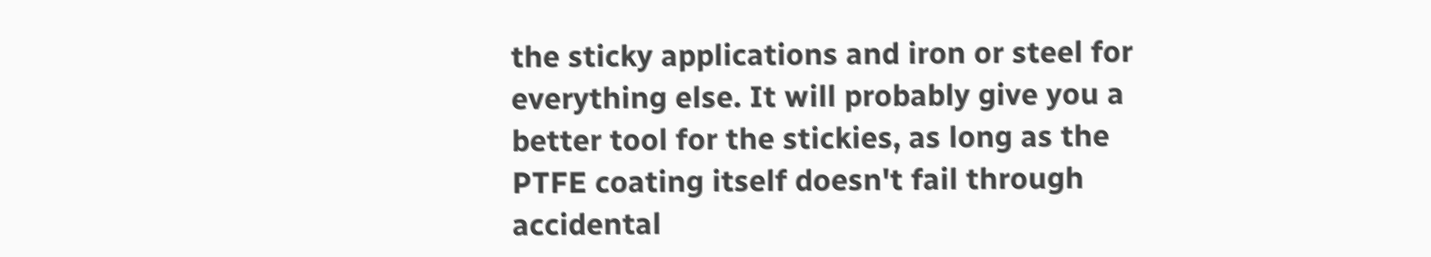the sticky applications and iron or steel for everything else. It will probably give you a better tool for the stickies, as long as the PTFE coating itself doesn't fail through accidental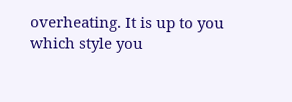overheating. It is up to you which style you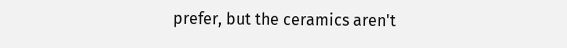prefer, but the ceramics aren't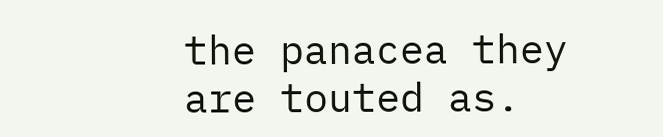the panacea they are touted as.